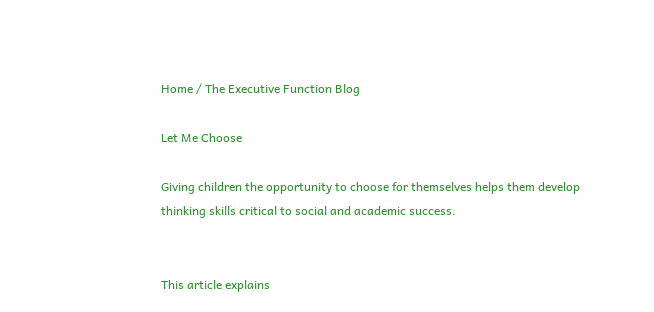Home / The Executive Function Blog

Let Me Choose

Giving children the opportunity to choose for themselves helps them develop thinking skills critical to social and academic success.


This article explains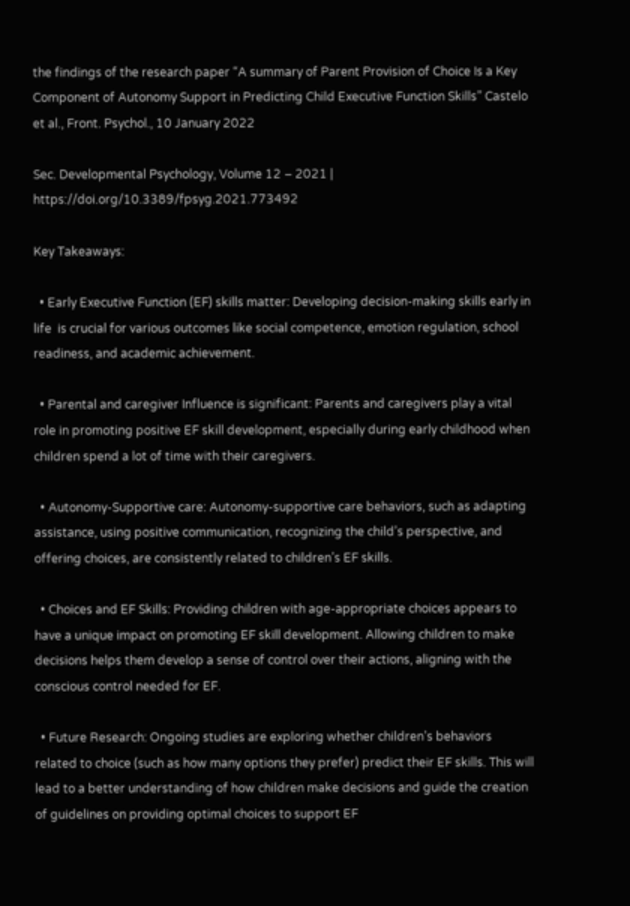the findings of the research paper “A summary of Parent Provision of Choice Is a Key Component of Autonomy Support in Predicting Child Executive Function Skills” Castelo et al., Front. Psychol., 10 January 2022

Sec. Developmental Psychology, Volume 12 – 2021 | https://doi.org/10.3389/fpsyg.2021.773492

Key Takeaways:

  • Early Executive Function (EF) skills matter: Developing decision-making skills early in life  is crucial for various outcomes like social competence, emotion regulation, school readiness, and academic achievement.

  • Parental and caregiver Influence is significant: Parents and caregivers play a vital role in promoting positive EF skill development, especially during early childhood when children spend a lot of time with their caregivers.

  • Autonomy-Supportive care: Autonomy-supportive care behaviors, such as adapting assistance, using positive communication, recognizing the child’s perspective, and offering choices, are consistently related to children’s EF skills.

  • Choices and EF Skills: Providing children with age-appropriate choices appears to have a unique impact on promoting EF skill development. Allowing children to make decisions helps them develop a sense of control over their actions, aligning with the conscious control needed for EF.

  • Future Research: Ongoing studies are exploring whether children’s behaviors related to choice (such as how many options they prefer) predict their EF skills. This will lead to a better understanding of how children make decisions and guide the creation of guidelines on providing optimal choices to support EF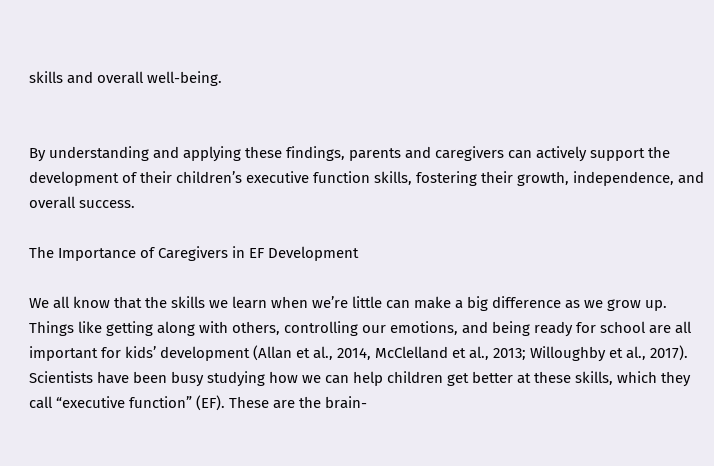skills and overall well-being.


By understanding and applying these findings, parents and caregivers can actively support the development of their children’s executive function skills, fostering their growth, independence, and overall success.

The Importance of Caregivers in EF Development

We all know that the skills we learn when we’re little can make a big difference as we grow up. Things like getting along with others, controlling our emotions, and being ready for school are all important for kids’ development (Allan et al., 2014, McClelland et al., 2013; Willoughby et al., 2017). Scientists have been busy studying how we can help children get better at these skills, which they call “executive function” (EF). These are the brain-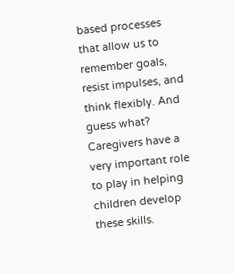based processes that allow us to remember goals, resist impulses, and think flexibly. And guess what? Caregivers have a very important role to play in helping children develop these skills.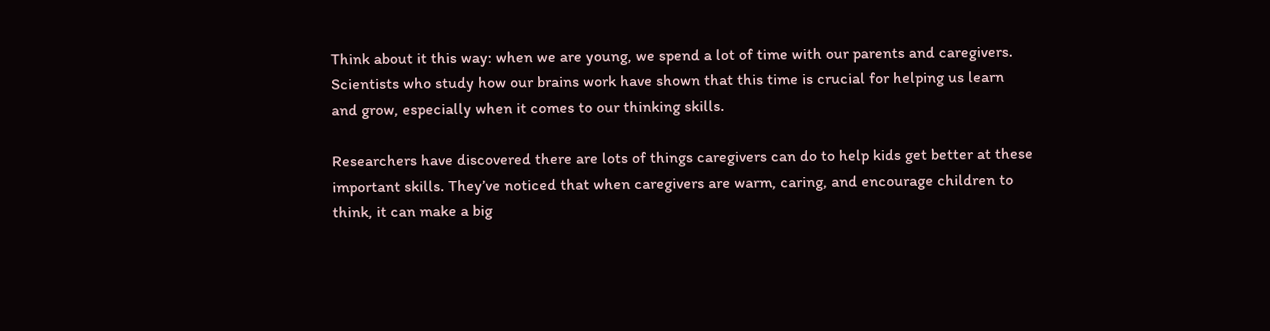Think about it this way: when we are young, we spend a lot of time with our parents and caregivers. Scientists who study how our brains work have shown that this time is crucial for helping us learn and grow, especially when it comes to our thinking skills.

Researchers have discovered there are lots of things caregivers can do to help kids get better at these important skills. They’ve noticed that when caregivers are warm, caring, and encourage children to think, it can make a big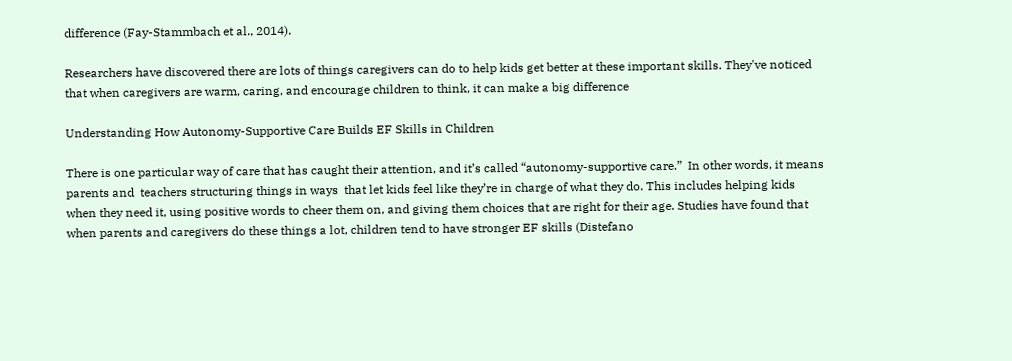difference (Fay-Stammbach et al., 2014).

Researchers have discovered there are lots of things caregivers can do to help kids get better at these important skills. They've noticed that when caregivers are warm, caring, and encourage children to think, it can make a big difference

Understanding How Autonomy-Supportive Care Builds EF Skills in Children

There is one particular way of care that has caught their attention, and it’s called “autonomy-supportive care.”  In other words, it means parents and  teachers structuring things in ways  that let kids feel like they’re in charge of what they do. This includes helping kids when they need it, using positive words to cheer them on, and giving them choices that are right for their age. Studies have found that when parents and caregivers do these things a lot, children tend to have stronger EF skills (Distefano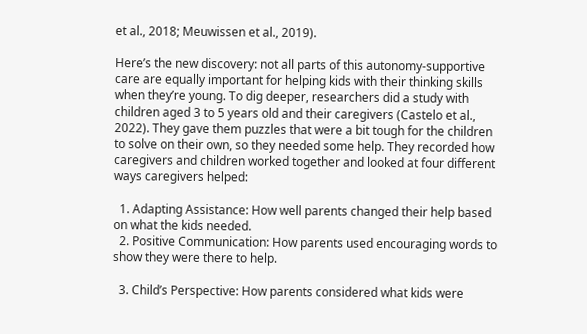et al., 2018; Meuwissen et al., 2019).

Here’s the new discovery: not all parts of this autonomy-supportive care are equally important for helping kids with their thinking skills when they’re young. To dig deeper, researchers did a study with children aged 3 to 5 years old and their caregivers (Castelo et al., 2022). They gave them puzzles that were a bit tough for the children to solve on their own, so they needed some help. They recorded how caregivers and children worked together and looked at four different ways caregivers helped:

  1. Adapting Assistance: How well parents changed their help based on what the kids needed.
  2. Positive Communication: How parents used encouraging words to show they were there to help.

  3. Child’s Perspective: How parents considered what kids were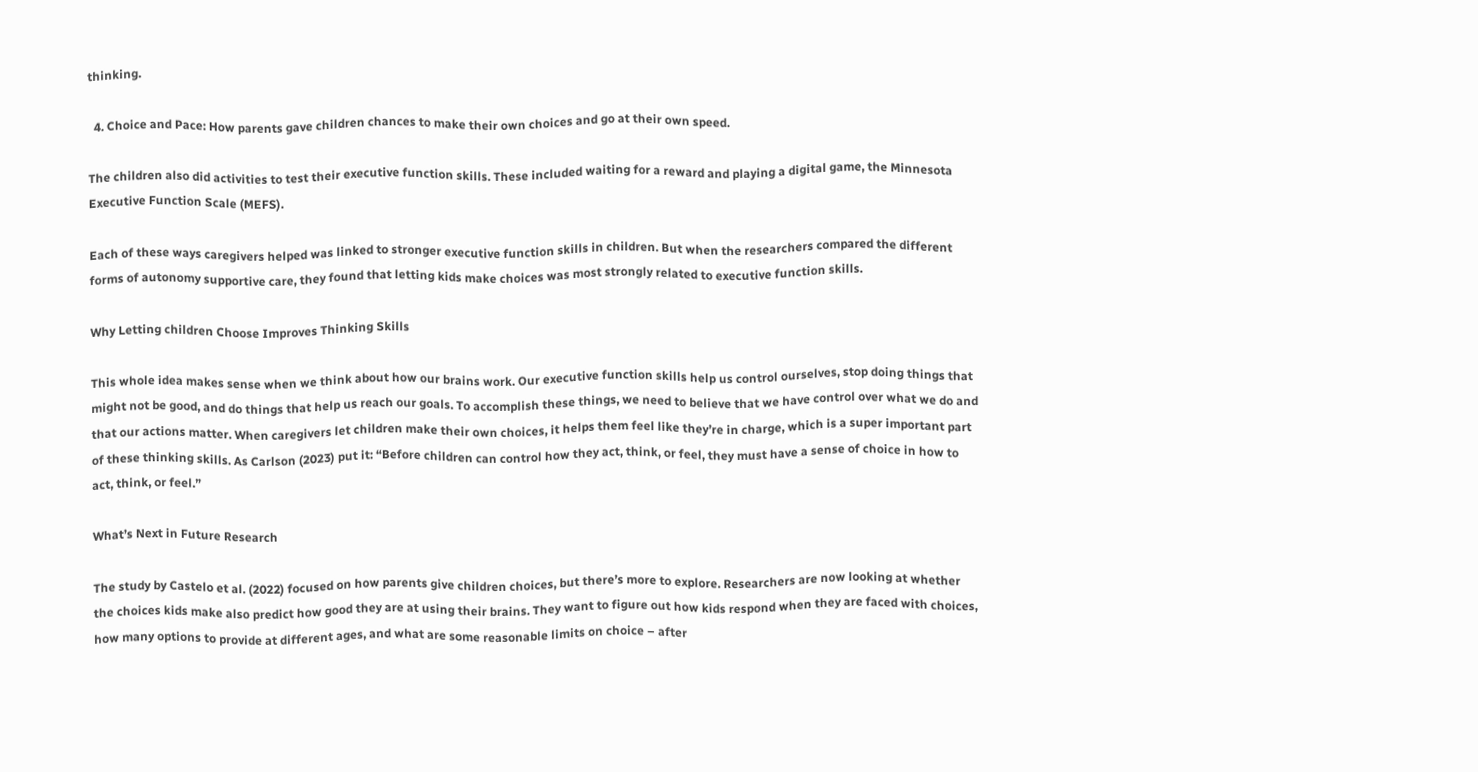thinking.

  4. Choice and Pace: How parents gave children chances to make their own choices and go at their own speed.

The children also did activities to test their executive function skills. These included waiting for a reward and playing a digital game, the Minnesota Executive Function Scale (MEFS).

Each of these ways caregivers helped was linked to stronger executive function skills in children. But when the researchers compared the different forms of autonomy supportive care, they found that letting kids make choices was most strongly related to executive function skills.

Why Letting children Choose Improves Thinking Skills

This whole idea makes sense when we think about how our brains work. Our executive function skills help us control ourselves, stop doing things that might not be good, and do things that help us reach our goals. To accomplish these things, we need to believe that we have control over what we do and that our actions matter. When caregivers let children make their own choices, it helps them feel like they’re in charge, which is a super important part of these thinking skills. As Carlson (2023) put it: “Before children can control how they act, think, or feel, they must have a sense of choice in how to act, think, or feel.”

What’s Next in Future Research

The study by Castelo et al. (2022) focused on how parents give children choices, but there’s more to explore. Researchers are now looking at whether the choices kids make also predict how good they are at using their brains. They want to figure out how kids respond when they are faced with choices, how many options to provide at different ages, and what are some reasonable limits on choice – after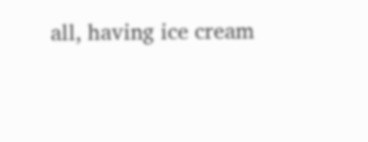all, having ice cream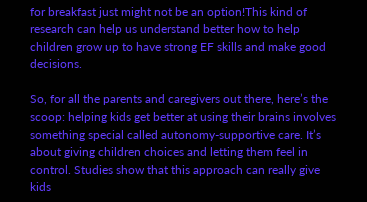for breakfast just might not be an option!This kind of research can help us understand better how to help children grow up to have strong EF skills and make good decisions.

So, for all the parents and caregivers out there, here’s the scoop: helping kids get better at using their brains involves something special called autonomy-supportive care. It’s about giving children choices and letting them feel in control. Studies show that this approach can really give kids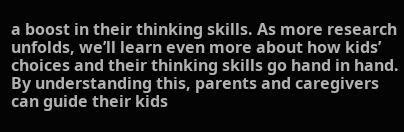a boost in their thinking skills. As more research unfolds, we’ll learn even more about how kids’ choices and their thinking skills go hand in hand. By understanding this, parents and caregivers can guide their kids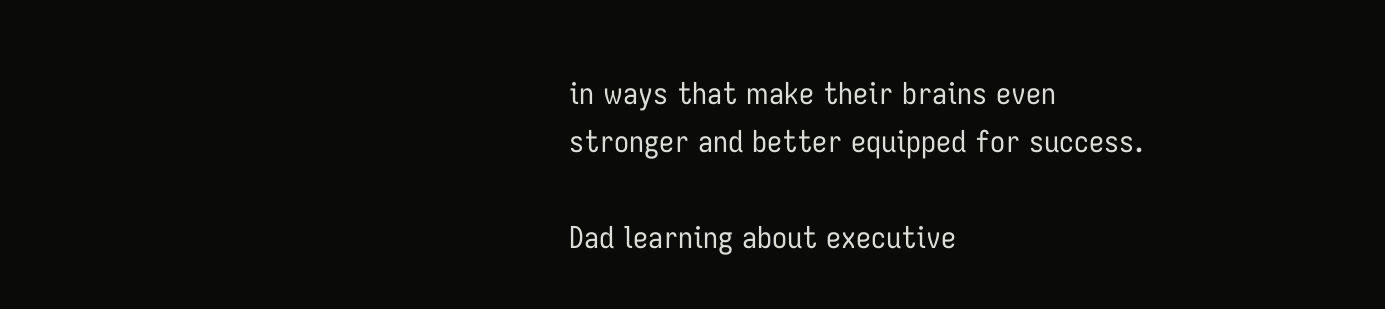in ways that make their brains even stronger and better equipped for success.

Dad learning about executive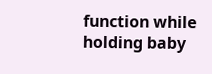function while holding baby